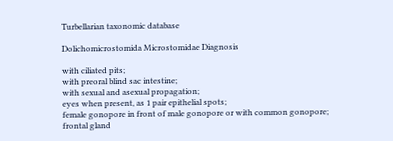Turbellarian taxonomic database

Dolichomicrostomida Microstomidae Diagnosis

with ciliated pits;
with preoral blind sac intestine;
with sexual and asexual propagation;
eyes when present, as 1 pair epithelial spots;
female gonopore in front of male gonopore or with common gonopore;
frontal gland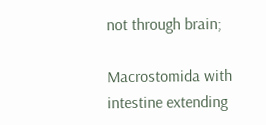not through brain;

Macrostomida with intestine extending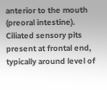anterior to the mouth (preoral intestine). Ciliated sensory pits present at frontal end, typically around level of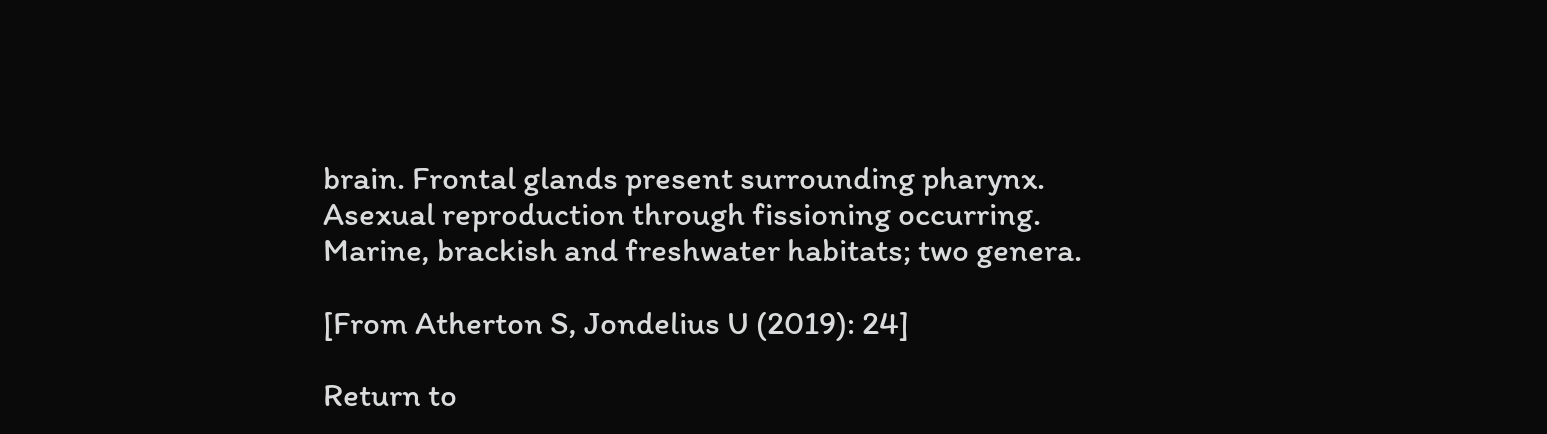brain. Frontal glands present surrounding pharynx. Asexual reproduction through fissioning occurring. Marine, brackish and freshwater habitats; two genera.

[From Atherton S, Jondelius U (2019): 24]

Return to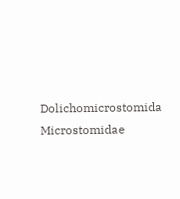Dolichomicrostomida Microstomidae